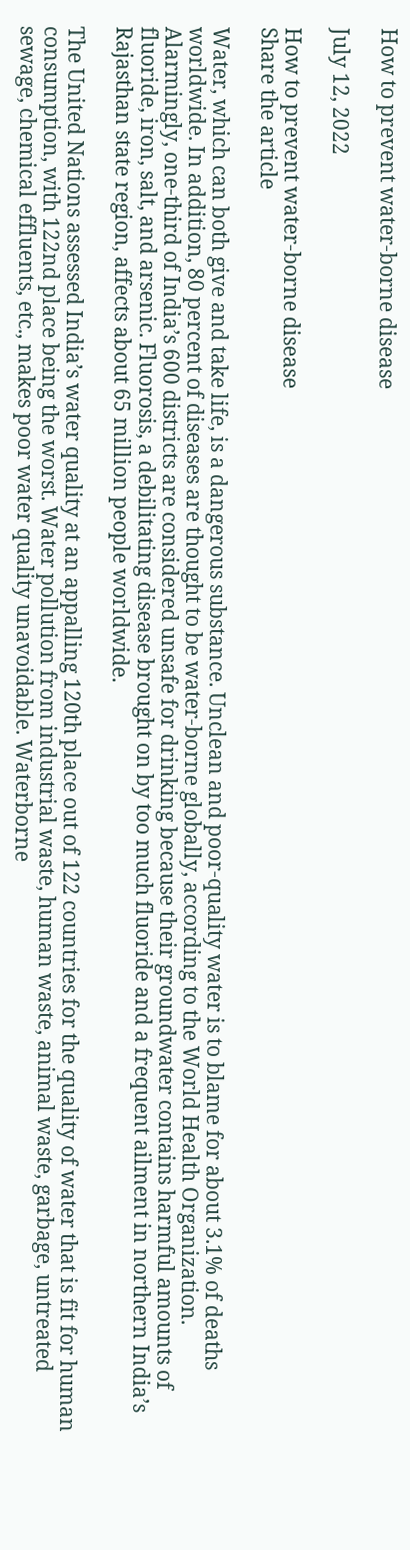How to prevent water-borne disease

July 12, 2022

How to prevent water-borne disease
Share the article

Water, which can both give and take life, is a dangerous substance. Unclean and poor-quality water is to blame for about 3.1% of deaths worldwide. In addition, 80 percent of diseases are thought to be water-borne globally, according to the World Health Organization. Alarmingly, one-third of India’s 600 districts are considered unsafe for drinking because their groundwater contains harmful amounts of fluoride, iron, salt, and arsenic. Fluorosis, a debilitating disease brought on by too much fluoride and a frequent ailment in northern India’s Rajasthan state region, affects about 65 million people worldwide.

The United Nations assessed India’s water quality at an appalling 120th place out of 122 countries for the quality of water that is fit for human consumption, with 122nd place being the worst. Water pollution from industrial waste, human waste, animal waste, garbage, untreated sewage, chemical effluents, etc., makes poor water quality unavoidable. Waterborne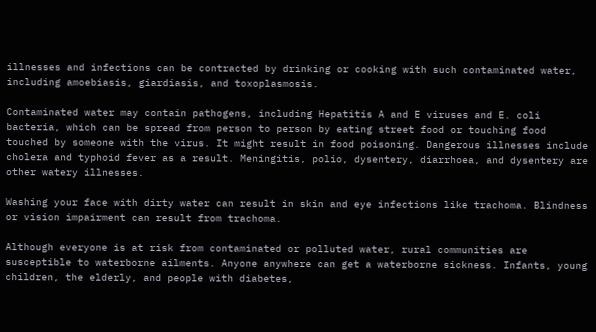illnesses and infections can be contracted by drinking or cooking with such contaminated water, including amoebiasis, giardiasis, and toxoplasmosis.

Contaminated water may contain pathogens, including Hepatitis A and E viruses and E. coli bacteria, which can be spread from person to person by eating street food or touching food touched by someone with the virus. It might result in food poisoning. Dangerous illnesses include cholera and typhoid fever as a result. Meningitis, polio, dysentery, diarrhoea, and dysentery are other watery illnesses.

Washing your face with dirty water can result in skin and eye infections like trachoma. Blindness or vision impairment can result from trachoma.

Although everyone is at risk from contaminated or polluted water, rural communities are susceptible to waterborne ailments. Anyone anywhere can get a waterborne sickness. Infants, young children, the elderly, and people with diabetes,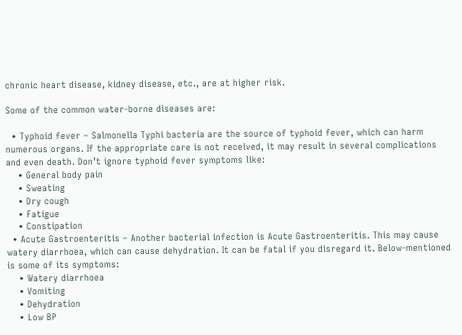chronic heart disease, kidney disease, etc., are at higher risk.

Some of the common water-borne diseases are:

  • Typhoid fever – Salmonella Typhi bacteria are the source of typhoid fever, which can harm numerous organs. If the appropriate care is not received, it may result in several complications and even death. Don’t ignore typhoid fever symptoms like:
    • General body pain
    • Sweating
    • Dry cough
    • Fatigue
    • Constipation
  • Acute Gastroenteritis – Another bacterial infection is Acute Gastroenteritis. This may cause watery diarrhoea, which can cause dehydration. It can be fatal if you disregard it. Below-mentioned is some of its symptoms:
    • Watery diarrhoea
    • Vomiting
    • Dehydration
    • Low BP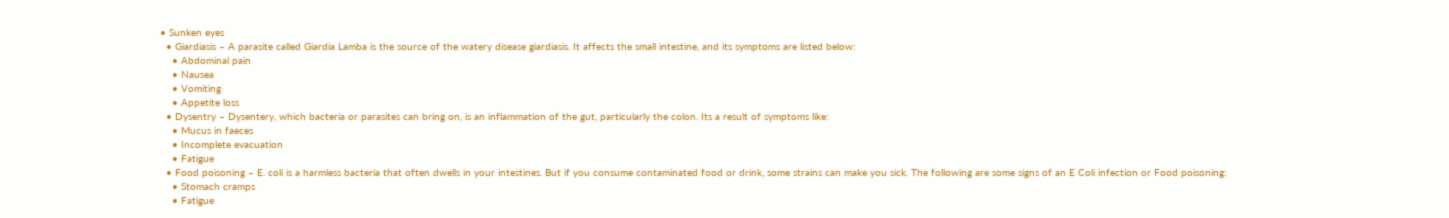• Sunken eyes
  • Giardiasis – A parasite called Giardia Lamba is the source of the watery disease giardiasis. It affects the small intestine, and its symptoms are listed below:
    • Abdominal pain
    • Nausea
    • Vomiting
    • Appetite loss
  • Dysentry – Dysentery, which bacteria or parasites can bring on, is an inflammation of the gut, particularly the colon. Its a result of symptoms like:
    • Mucus in faeces
    • Incomplete evacuation
    • Fatigue
  • Food poisoning – E. coli is a harmless bacteria that often dwells in your intestines. But if you consume contaminated food or drink, some strains can make you sick. The following are some signs of an E Coli infection or Food poisoning:
    • Stomach cramps
    • Fatigue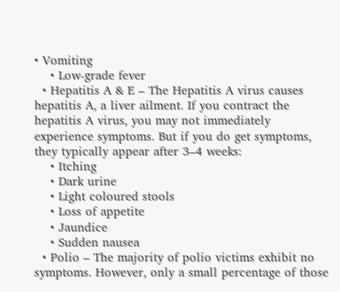• Vomiting
    • Low-grade fever
  • Hepatitis A & E – The Hepatitis A virus causes hepatitis A, a liver ailment. If you contract the hepatitis A virus, you may not immediately experience symptoms. But if you do get symptoms, they typically appear after 3–4 weeks:
    • Itching
    • Dark urine
    • Light coloured stools
    • Loss of appetite
    • Jaundice
    • Sudden nausea
  • Polio – The majority of polio victims exhibit no symptoms. However, only a small percentage of those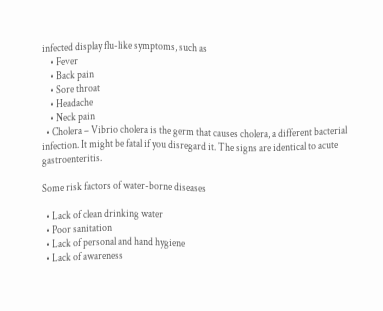infected display flu-like symptoms, such as
    • Fever
    • Back pain
    • Sore throat
    • Headache
    • Neck pain
  • Cholera – Vibrio cholera is the germ that causes cholera, a different bacterial infection. It might be fatal if you disregard it. The signs are identical to acute gastroenteritis.

Some risk factors of water-borne diseases

  • Lack of clean drinking water
  • Poor sanitation
  • Lack of personal and hand hygiene
  • Lack of awareness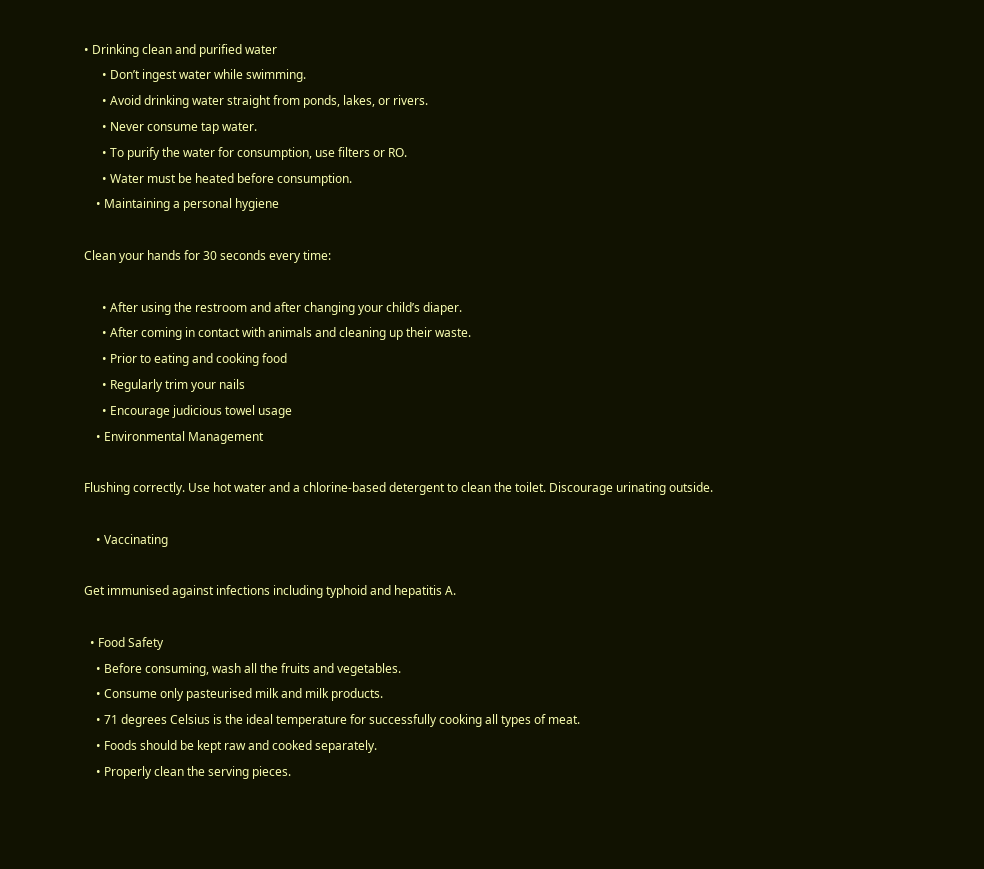• Drinking clean and purified water
      • Don’t ingest water while swimming.
      • Avoid drinking water straight from ponds, lakes, or rivers.
      • Never consume tap water.
      • To purify the water for consumption, use filters or RO.
      • Water must be heated before consumption.
    • Maintaining a personal hygiene

Clean your hands for 30 seconds every time:

      • After using the restroom and after changing your child’s diaper.
      • After coming in contact with animals and cleaning up their waste.
      • Prior to eating and cooking food
      • Regularly trim your nails
      • Encourage judicious towel usage
    • Environmental Management

Flushing correctly. Use hot water and a chlorine-based detergent to clean the toilet. Discourage urinating outside.

    • Vaccinating

Get immunised against infections including typhoid and hepatitis A.

  • Food Safety
    • Before consuming, wash all the fruits and vegetables.
    • Consume only pasteurised milk and milk products.
    • 71 degrees Celsius is the ideal temperature for successfully cooking all types of meat.
    • Foods should be kept raw and cooked separately.
    • Properly clean the serving pieces.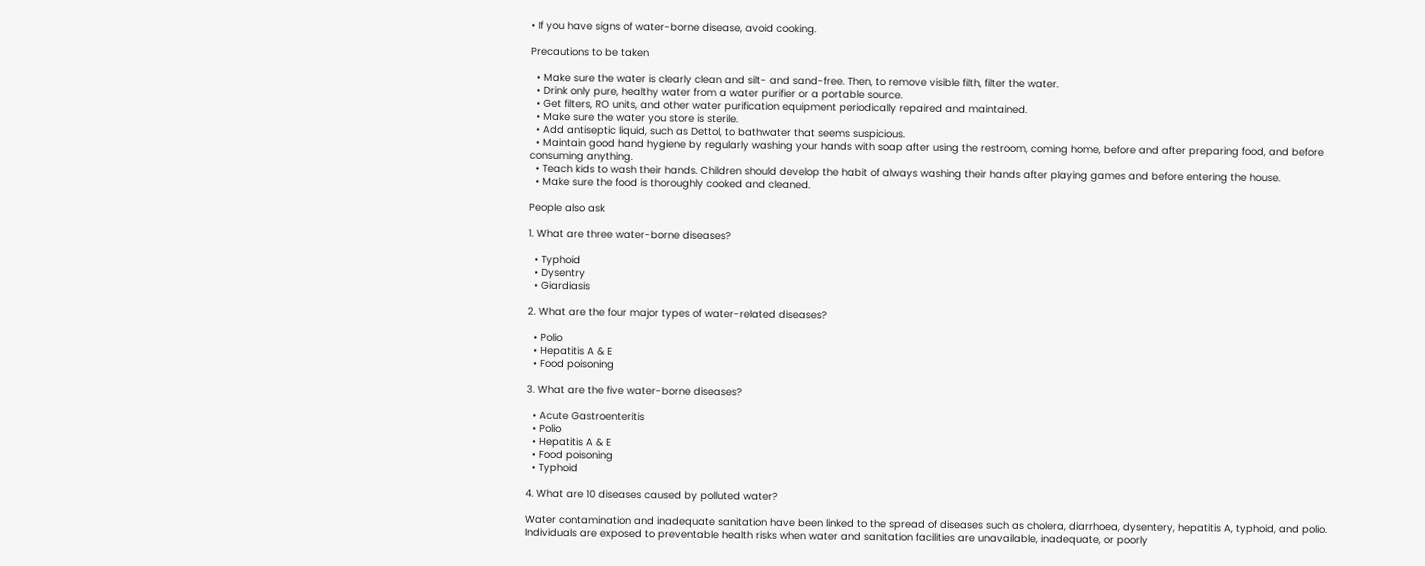• If you have signs of water-borne disease, avoid cooking.

Precautions to be taken

  • Make sure the water is clearly clean and silt- and sand-free. Then, to remove visible filth, filter the water.
  • Drink only pure, healthy water from a water purifier or a portable source.
  • Get filters, RO units, and other water purification equipment periodically repaired and maintained.
  • Make sure the water you store is sterile.
  • Add antiseptic liquid, such as Dettol, to bathwater that seems suspicious.
  • Maintain good hand hygiene by regularly washing your hands with soap after using the restroom, coming home, before and after preparing food, and before consuming anything.
  • Teach kids to wash their hands. Children should develop the habit of always washing their hands after playing games and before entering the house.
  • Make sure the food is thoroughly cooked and cleaned.

People also ask

1. What are three water-borne diseases?

  • Typhoid
  • Dysentry
  • Giardiasis

2. What are the four major types of water-related diseases?

  • Polio
  • Hepatitis A & E
  • Food poisoning

3. What are the five water-borne diseases?

  • Acute Gastroenteritis
  • Polio
  • Hepatitis A & E
  • Food poisoning
  • Typhoid

4. What are 10 diseases caused by polluted water?

Water contamination and inadequate sanitation have been linked to the spread of diseases such as cholera, diarrhoea, dysentery, hepatitis A, typhoid, and polio. Individuals are exposed to preventable health risks when water and sanitation facilities are unavailable, inadequate, or poorly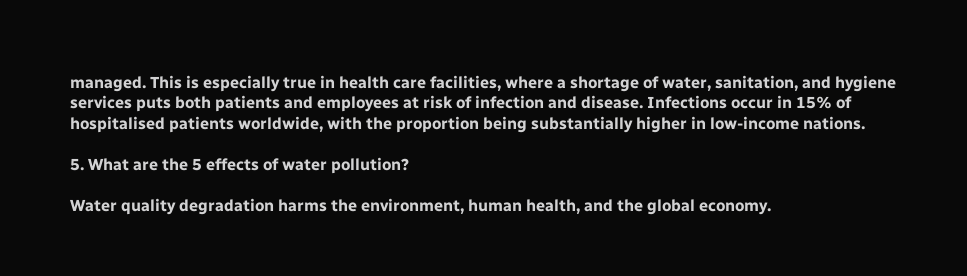managed. This is especially true in health care facilities, where a shortage of water, sanitation, and hygiene services puts both patients and employees at risk of infection and disease. Infections occur in 15% of hospitalised patients worldwide, with the proportion being substantially higher in low-income nations.

5. What are the 5 effects of water pollution?

Water quality degradation harms the environment, human health, and the global economy.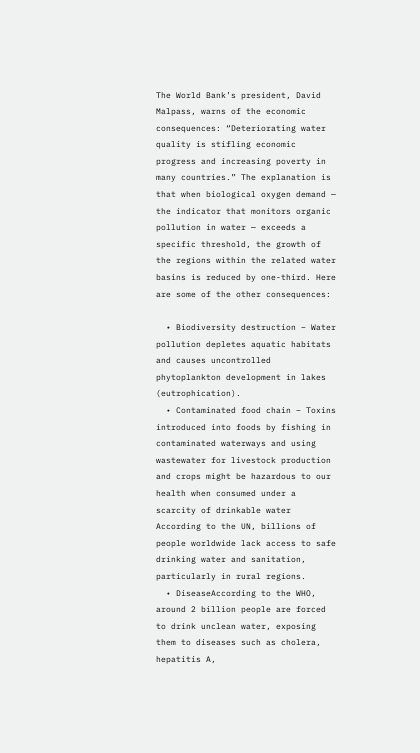The World Bank’s president, David Malpass, warns of the economic consequences: “Deteriorating water quality is stifling economic progress and increasing poverty in many countries.” The explanation is that when biological oxygen demand — the indicator that monitors organic pollution in water — exceeds a specific threshold, the growth of the regions within the related water basins is reduced by one-third. Here are some of the other consequences:

  • Biodiversity destruction – Water pollution depletes aquatic habitats and causes uncontrolled phytoplankton development in lakes (eutrophication).
  • Contaminated food chain – Toxins introduced into foods by fishing in contaminated waterways and using wastewater for livestock production and crops might be hazardous to our health when consumed under a scarcity of drinkable water According to the UN, billions of people worldwide lack access to safe drinking water and sanitation, particularly in rural regions.
  • DiseaseAccording to the WHO, around 2 billion people are forced to drink unclean water, exposing them to diseases such as cholera, hepatitis A,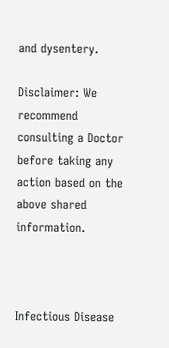and dysentery.

Disclaimer: We recommend consulting a Doctor before taking any action based on the above shared information.



Infectious Disease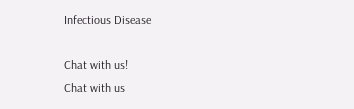Infectious Disease

Chat with us!
Chat with us